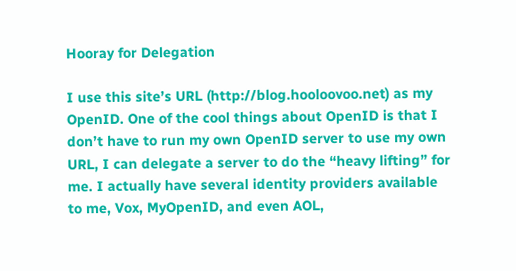Hooray for Delegation

I use this site’s URL (http://blog.hooloovoo.net) as my OpenID. One of the cool things about OpenID is that I don’t have to run my own OpenID server to use my own URL, I can delegate a server to do the “heavy lifting” for me. I actually have several identity providers available to me, Vox, MyOpenID, and even AOL,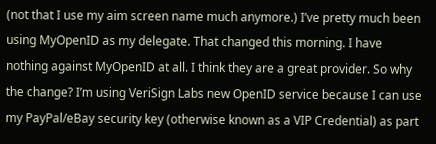(not that I use my aim screen name much anymore.) I’ve pretty much been using MyOpenID as my delegate. That changed this morning. I have nothing against MyOpenID at all. I think they are a great provider. So why the change? I’m using VeriSign Labs new OpenID service because I can use my PayPal/eBay security key (otherwise known as a VIP Credential) as part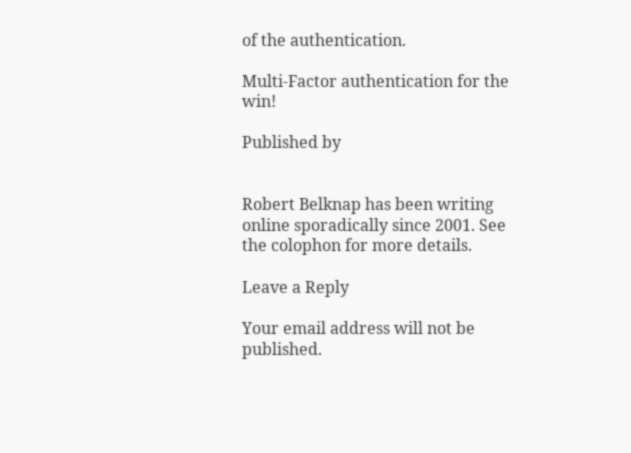of the authentication.

Multi-Factor authentication for the win!

Published by


Robert Belknap has been writing online sporadically since 2001. See the colophon for more details.

Leave a Reply

Your email address will not be published.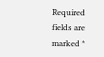Required fields are marked *